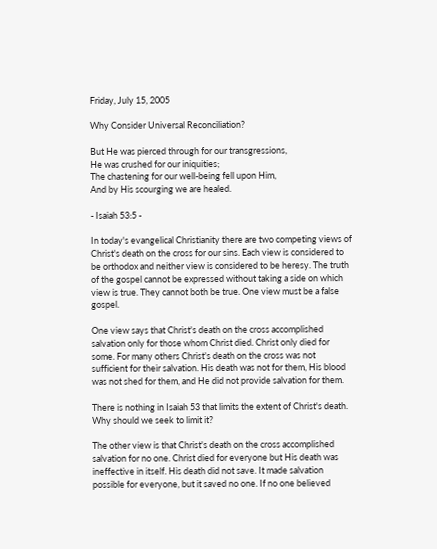Friday, July 15, 2005

Why Consider Universal Reconciliation?

But He was pierced through for our transgressions,
He was crushed for our iniquities;
The chastening for our well-being fell upon Him,
And by His scourging we are healed.

- Isaiah 53:5 -

In today's evangelical Christianity there are two competing views of Christ's death on the cross for our sins. Each view is considered to be orthodox and neither view is considered to be heresy. The truth of the gospel cannot be expressed without taking a side on which view is true. They cannot both be true. One view must be a false gospel.

One view says that Christ's death on the cross accomplished salvation only for those whom Christ died. Christ only died for some. For many others Christ's death on the cross was not sufficient for their salvation. His death was not for them, His blood was not shed for them, and He did not provide salvation for them.

There is nothing in Isaiah 53 that limits the extent of Christ's death. Why should we seek to limit it?

The other view is that Christ's death on the cross accomplished salvation for no one. Christ died for everyone but His death was ineffective in itself. His death did not save. It made salvation possible for everyone, but it saved no one. If no one believed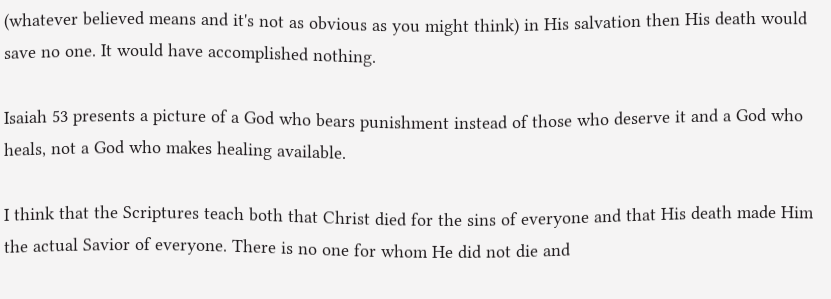(whatever believed means and it's not as obvious as you might think) in His salvation then His death would save no one. It would have accomplished nothing.

Isaiah 53 presents a picture of a God who bears punishment instead of those who deserve it and a God who heals, not a God who makes healing available.

I think that the Scriptures teach both that Christ died for the sins of everyone and that His death made Him the actual Savior of everyone. There is no one for whom He did not die and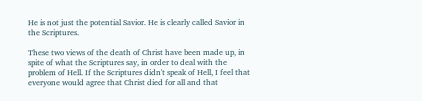He is not just the potential Savior. He is clearly called Savior in the Scriptures.

These two views of the death of Christ have been made up, in spite of what the Scriptures say, in order to deal with the problem of Hell. If the Scriptures didn't speak of Hell, I feel that everyone would agree that Christ died for all and that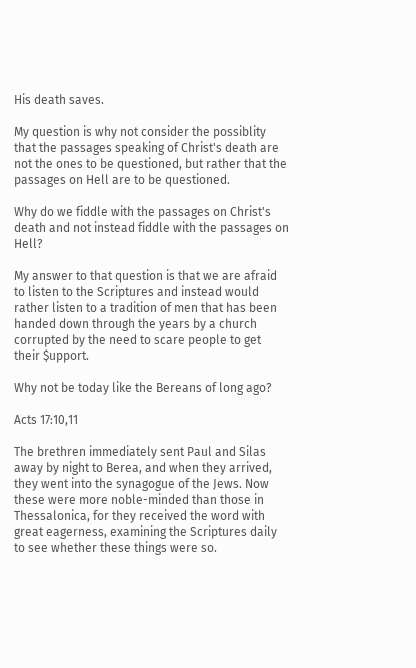His death saves.

My question is why not consider the possiblity that the passages speaking of Christ's death are not the ones to be questioned, but rather that the passages on Hell are to be questioned.

Why do we fiddle with the passages on Christ's death and not instead fiddle with the passages on Hell?

My answer to that question is that we are afraid to listen to the Scriptures and instead would rather listen to a tradition of men that has been handed down through the years by a church corrupted by the need to scare people to get their $upport.

Why not be today like the Bereans of long ago?

Acts 17:10,11

The brethren immediately sent Paul and Silas away by night to Berea, and when they arrived, they went into the synagogue of the Jews. Now these were more noble-minded than those in Thessalonica, for they received the word with great eagerness, examining the Scriptures daily to see whether these things were so.